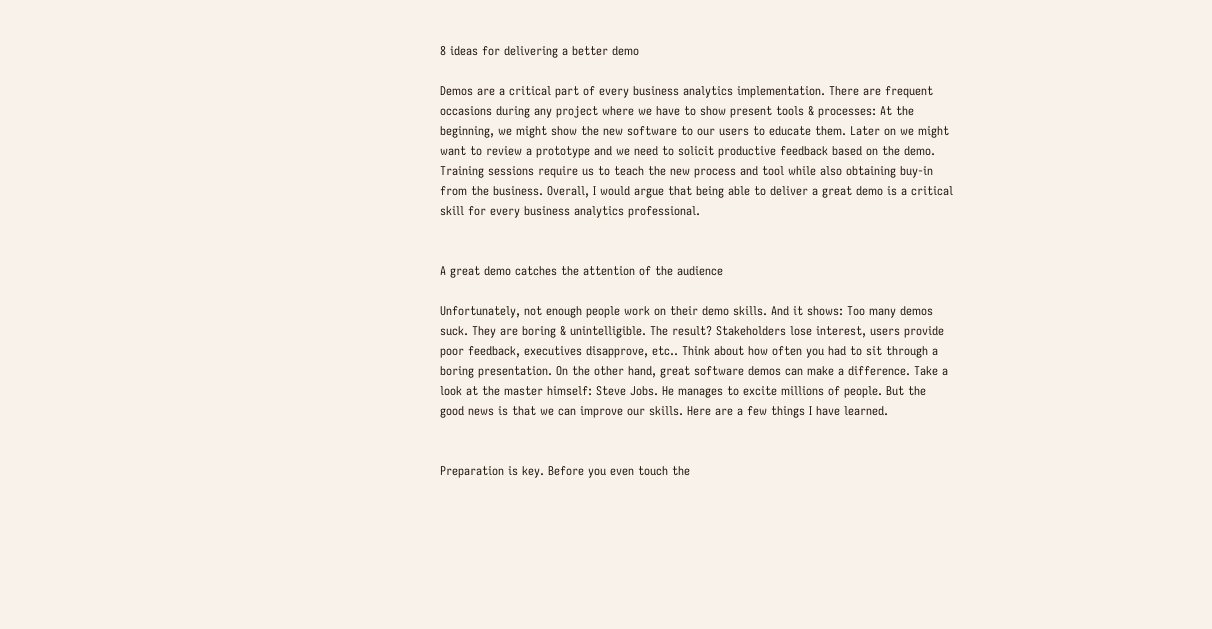8 ideas for delivering a better demo

Demos are a critical part of every business analytics implementation. There are frequent occasions during any project where we have to show present tools & processes: At the beginning, we might show the new software to our users to educate them. Later on we might want to review a prototype and we need to solicit productive feedback based on the demo. Training sessions require us to teach the new process and tool while also obtaining buy-in from the business. Overall, I would argue that being able to deliver a great demo is a critical skill for every business analytics professional.


A great demo catches the attention of the audience

Unfortunately, not enough people work on their demo skills. And it shows: Too many demos suck. They are boring & unintelligible. The result? Stakeholders lose interest, users provide poor feedback, executives disapprove, etc.. Think about how often you had to sit through a boring presentation. On the other hand, great software demos can make a difference. Take a look at the master himself: Steve Jobs. He manages to excite millions of people. But the good news is that we can improve our skills. Here are a few things I have learned.


Preparation is key. Before you even touch the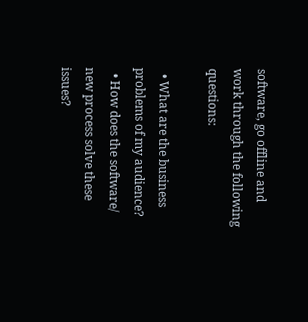software, go offline and work through the following questions:

  • What are the business problems of my audience?
  • How does the software/ new process solve these issues?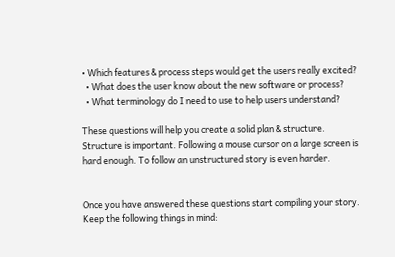• Which features & process steps would get the users really excited?
  • What does the user know about the new software or process?
  • What terminology do I need to use to help users understand?

These questions will help you create a solid plan & structure. Structure is important. Following a mouse cursor on a large screen is hard enough. To follow an unstructured story is even harder.


Once you have answered these questions start compiling your story. Keep the following things in mind: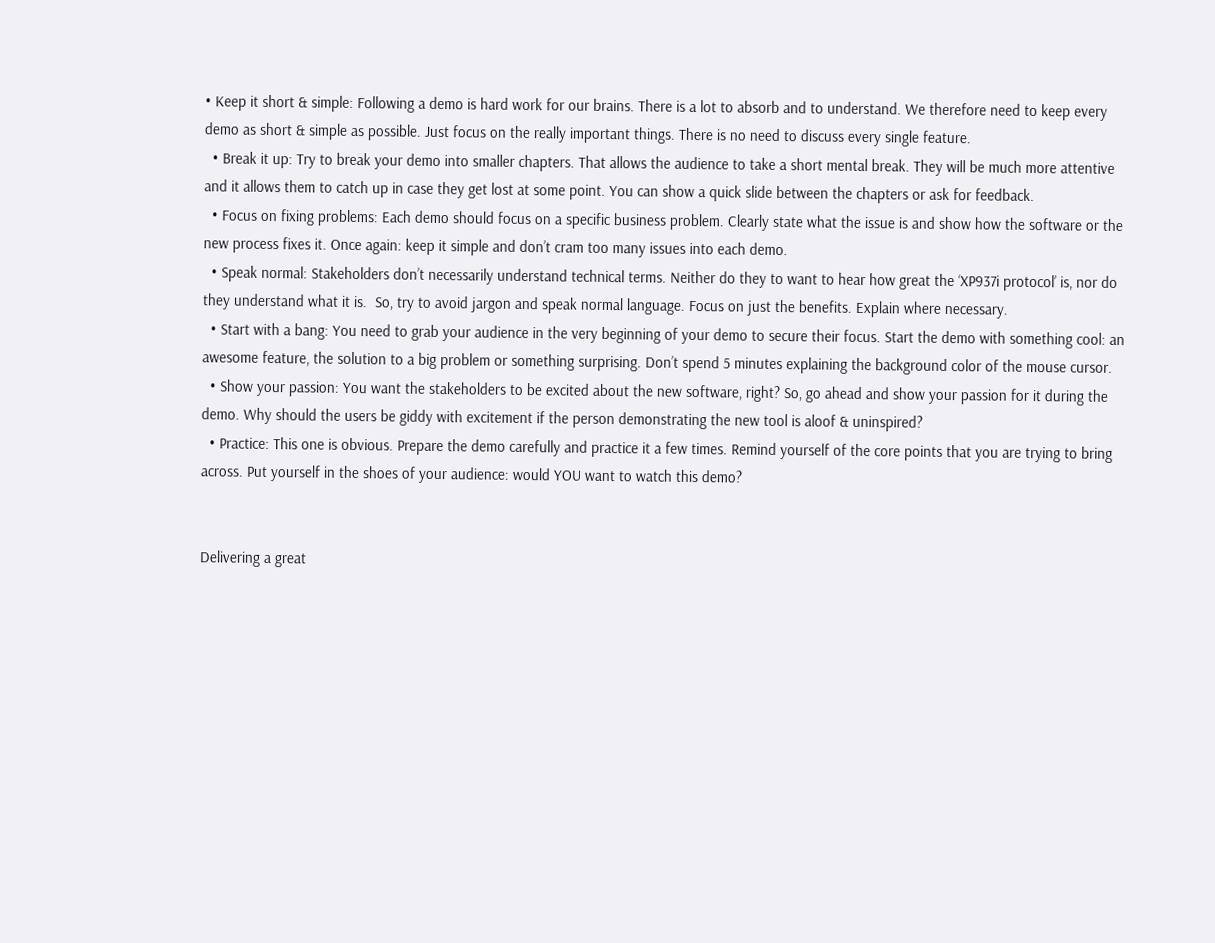• Keep it short & simple: Following a demo is hard work for our brains. There is a lot to absorb and to understand. We therefore need to keep every demo as short & simple as possible. Just focus on the really important things. There is no need to discuss every single feature.
  • Break it up: Try to break your demo into smaller chapters. That allows the audience to take a short mental break. They will be much more attentive and it allows them to catch up in case they get lost at some point. You can show a quick slide between the chapters or ask for feedback.
  • Focus on fixing problems: Each demo should focus on a specific business problem. Clearly state what the issue is and show how the software or the new process fixes it. Once again: keep it simple and don’t cram too many issues into each demo.
  • Speak normal: Stakeholders don’t necessarily understand technical terms. Neither do they to want to hear how great the ‘XP937i protocol’ is, nor do they understand what it is.  So, try to avoid jargon and speak normal language. Focus on just the benefits. Explain where necessary.
  • Start with a bang: You need to grab your audience in the very beginning of your demo to secure their focus. Start the demo with something cool: an awesome feature, the solution to a big problem or something surprising. Don’t spend 5 minutes explaining the background color of the mouse cursor.
  • Show your passion: You want the stakeholders to be excited about the new software, right? So, go ahead and show your passion for it during the demo. Why should the users be giddy with excitement if the person demonstrating the new tool is aloof & uninspired?
  • Practice: This one is obvious. Prepare the demo carefully and practice it a few times. Remind yourself of the core points that you are trying to bring across. Put yourself in the shoes of your audience: would YOU want to watch this demo?


Delivering a great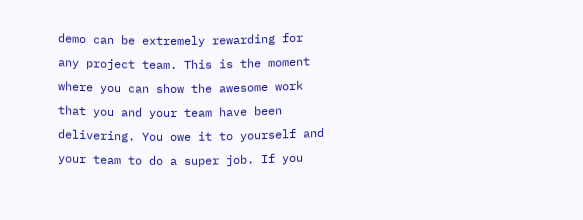demo can be extremely rewarding for any project team. This is the moment where you can show the awesome work that you and your team have been delivering. You owe it to yourself and your team to do a super job. If you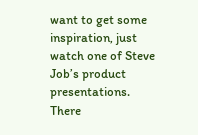want to get some inspiration, just watch one of Steve Job’s product presentations. There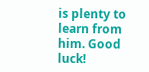is plenty to learn from him. Good luck!